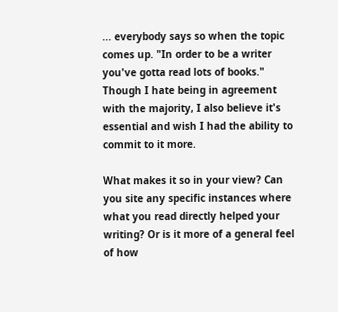... everybody says so when the topic comes up. "In order to be a writer you've gotta read lots of books." Though I hate being in agreement with the majority, I also believe it's essential and wish I had the ability to commit to it more.

What makes it so in your view? Can you site any specific instances where what you read directly helped your writing? Or is it more of a general feel of how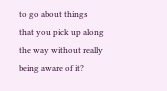to go about things that you pick up along the way without really being aware of it?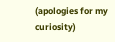(apologies for my curiosity)